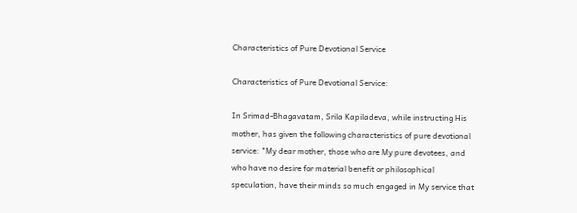Characteristics of Pure Devotional Service

Characteristics of Pure Devotional Service:

In Srimad-Bhagavatam, Srila Kapiladeva, while instructing His mother, has given the following characteristics of pure devotional service: "My dear mother, those who are My pure devotees, and who have no desire for material benefit or philosophical speculation, have their minds so much engaged in My service that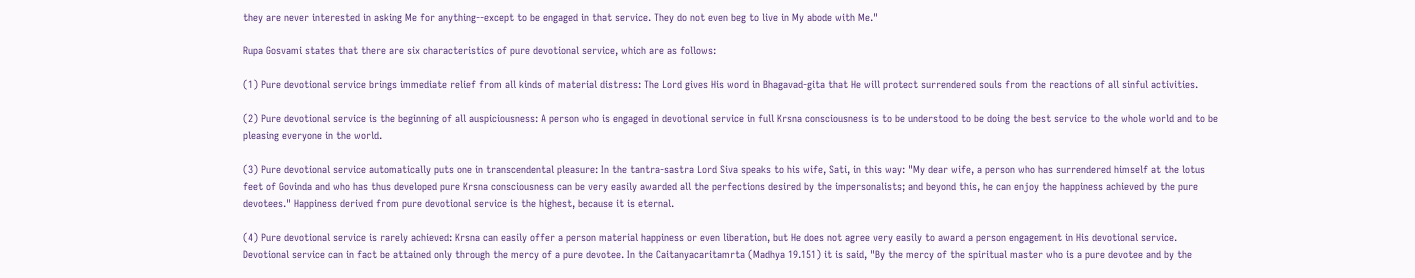they are never interested in asking Me for anything--except to be engaged in that service. They do not even beg to live in My abode with Me."

Rupa Gosvami states that there are six characteristics of pure devotional service, which are as follows:

(1) Pure devotional service brings immediate relief from all kinds of material distress: The Lord gives His word in Bhagavad-gita that He will protect surrendered souls from the reactions of all sinful activities.

(2) Pure devotional service is the beginning of all auspiciousness: A person who is engaged in devotional service in full Krsna consciousness is to be understood to be doing the best service to the whole world and to be pleasing everyone in the world.

(3) Pure devotional service automatically puts one in transcendental pleasure: In the tantra-sastra Lord Siva speaks to his wife, Sati, in this way: "My dear wife, a person who has surrendered himself at the lotus feet of Govinda and who has thus developed pure Krsna consciousness can be very easily awarded all the perfections desired by the impersonalists; and beyond this, he can enjoy the happiness achieved by the pure devotees." Happiness derived from pure devotional service is the highest, because it is eternal.

(4) Pure devotional service is rarely achieved: Krsna can easily offer a person material happiness or even liberation, but He does not agree very easily to award a person engagement in His devotional service. Devotional service can in fact be attained only through the mercy of a pure devotee. In the Caitanyacaritamrta (Madhya 19.151) it is said, "By the mercy of the spiritual master who is a pure devotee and by the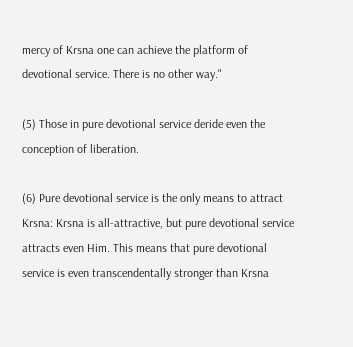mercy of Krsna one can achieve the platform of devotional service. There is no other way."

(5) Those in pure devotional service deride even the conception of liberation.

(6) Pure devotional service is the only means to attract Krsna: Krsna is all-attractive, but pure devotional service attracts even Him. This means that pure devotional service is even transcendentally stronger than Krsna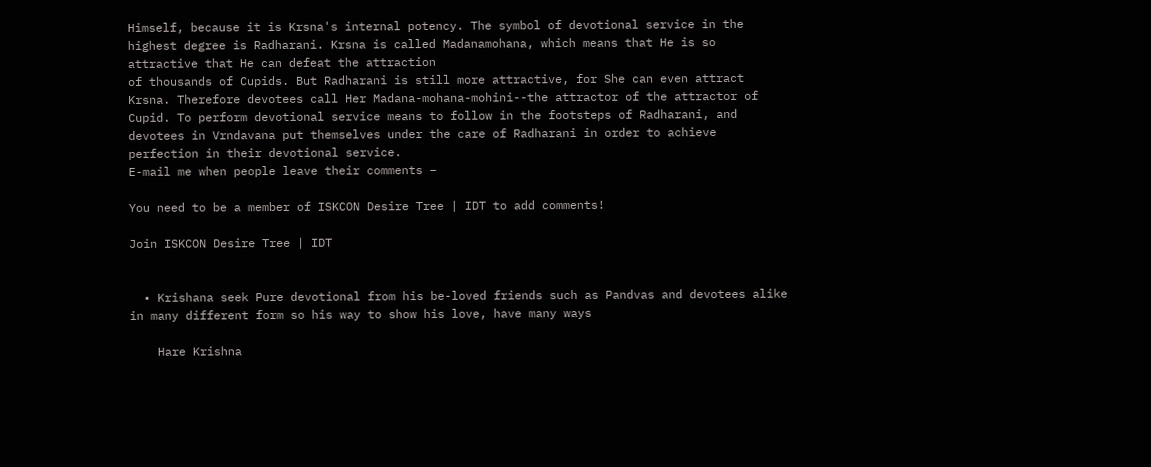Himself, because it is Krsna's internal potency. The symbol of devotional service in the highest degree is Radharani. Krsna is called Madanamohana, which means that He is so attractive that He can defeat the attraction
of thousands of Cupids. But Radharani is still more attractive, for She can even attract Krsna. Therefore devotees call Her Madana-mohana-mohini--the attractor of the attractor of Cupid. To perform devotional service means to follow in the footsteps of Radharani, and devotees in Vrndavana put themselves under the care of Radharani in order to achieve perfection in their devotional service.
E-mail me when people leave their comments –

You need to be a member of ISKCON Desire Tree | IDT to add comments!

Join ISKCON Desire Tree | IDT


  • Krishana seek Pure devotional from his be-loved friends such as Pandvas and devotees alike in many different form so his way to show his love, have many ways

    Hare Krishna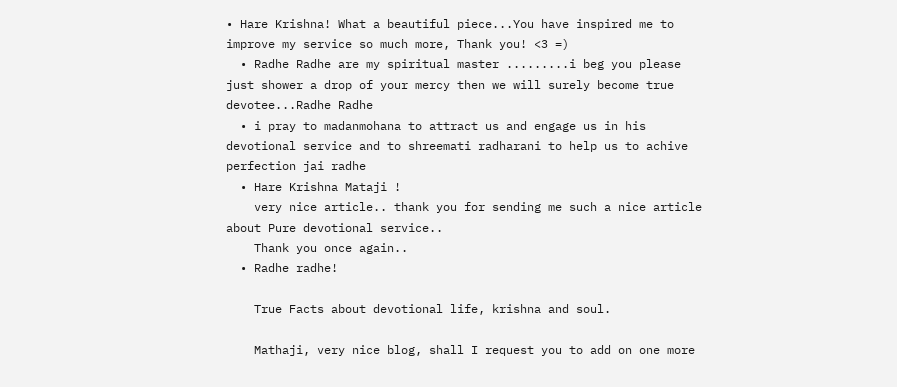• Hare Krishna! What a beautiful piece...You have inspired me to improve my service so much more, Thank you! <3 =)
  • Radhe Radhe are my spiritual master .........i beg you please just shower a drop of your mercy then we will surely become true devotee...Radhe Radhe
  • i pray to madanmohana to attract us and engage us in his devotional service and to shreemati radharani to help us to achive perfection jai radhe
  • Hare Krishna Mataji !
    very nice article.. thank you for sending me such a nice article about Pure devotional service..
    Thank you once again..
  • Radhe radhe!

    True Facts about devotional life, krishna and soul.

    Mathaji, very nice blog, shall I request you to add on one more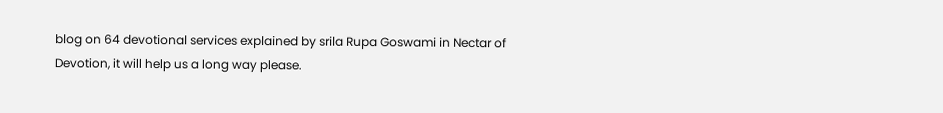blog on 64 devotional services explained by srila Rupa Goswami in Nectar of Devotion, it will help us a long way please.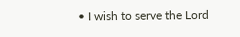• I wish to serve the Lord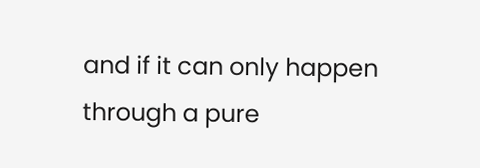and if it can only happen through a pure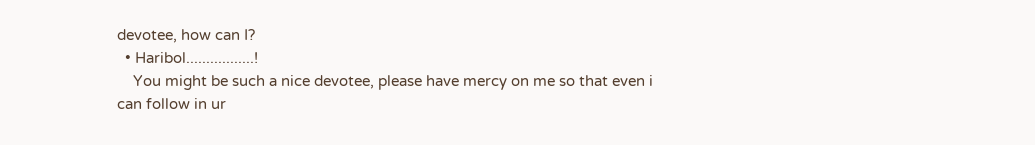devotee, how can I?
  • Haribol.................!
    You might be such a nice devotee, please have mercy on me so that even i can follow in ur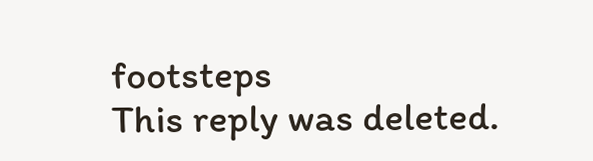footsteps
This reply was deleted.